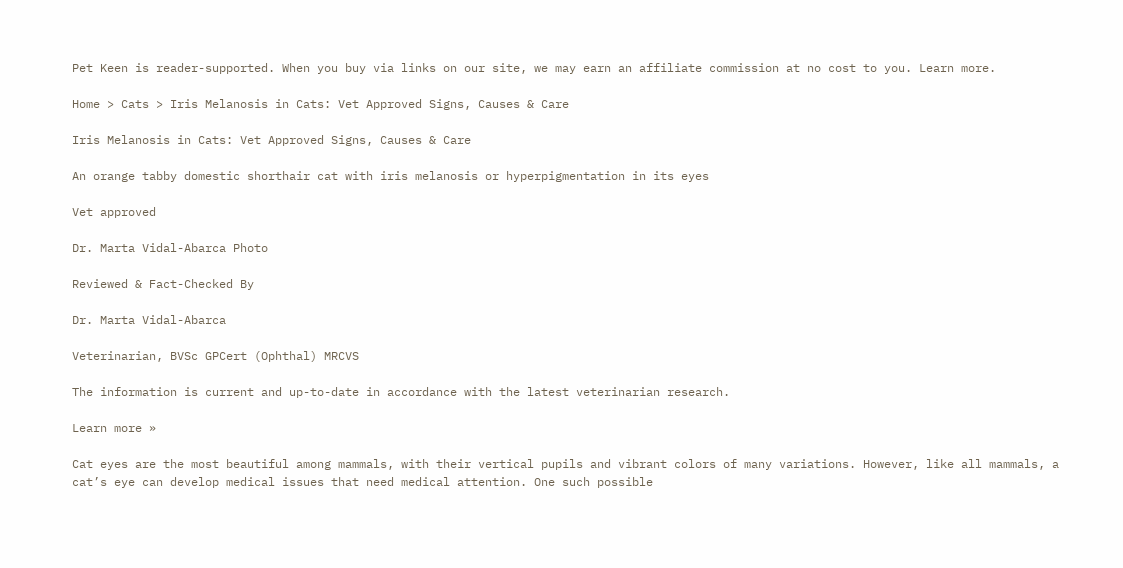Pet Keen is reader-supported. When you buy via links on our site, we may earn an affiliate commission at no cost to you. Learn more.

Home > Cats > Iris Melanosis in Cats: Vet Approved Signs, Causes & Care

Iris Melanosis in Cats: Vet Approved Signs, Causes & Care

An orange tabby domestic shorthair cat with iris melanosis or hyperpigmentation in its eyes

Vet approved

Dr. Marta Vidal-Abarca Photo

Reviewed & Fact-Checked By

Dr. Marta Vidal-Abarca

Veterinarian, BVSc GPCert (Ophthal) MRCVS

The information is current and up-to-date in accordance with the latest veterinarian research.

Learn more »

Cat eyes are the most beautiful among mammals, with their vertical pupils and vibrant colors of many variations. However, like all mammals, a cat’s eye can develop medical issues that need medical attention. One such possible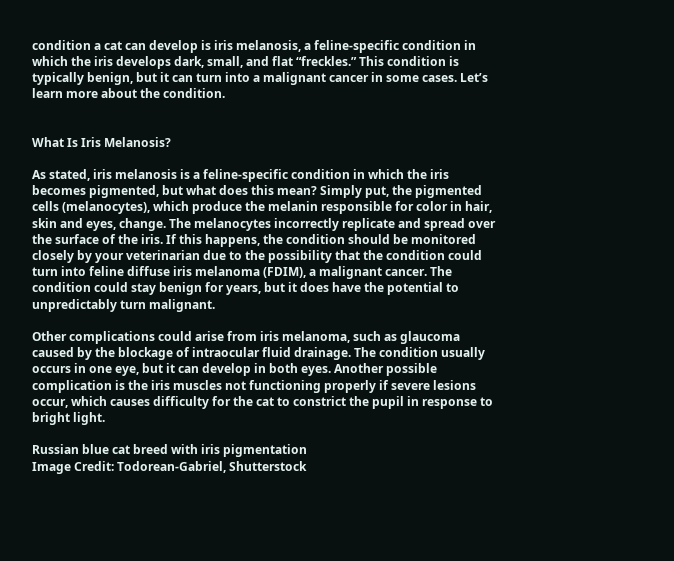condition a cat can develop is iris melanosis, a feline-specific condition in which the iris develops dark, small, and flat “freckles.” This condition is typically benign, but it can turn into a malignant cancer in some cases. Let’s learn more about the condition.


What Is Iris Melanosis?

As stated, iris melanosis is a feline-specific condition in which the iris becomes pigmented, but what does this mean? Simply put, the pigmented cells (melanocytes), which produce the melanin responsible for color in hair, skin and eyes, change. The melanocytes incorrectly replicate and spread over the surface of the iris. If this happens, the condition should be monitored closely by your veterinarian due to the possibility that the condition could turn into feline diffuse iris melanoma (FDIM), a malignant cancer. The condition could stay benign for years, but it does have the potential to unpredictably turn malignant.

Other complications could arise from iris melanoma, such as glaucoma caused by the blockage of intraocular fluid drainage. The condition usually occurs in one eye, but it can develop in both eyes. Another possible complication is the iris muscles not functioning properly if severe lesions occur, which causes difficulty for the cat to constrict the pupil in response to bright light.

Russian blue cat breed with iris pigmentation
Image Credit: Todorean-Gabriel, Shutterstock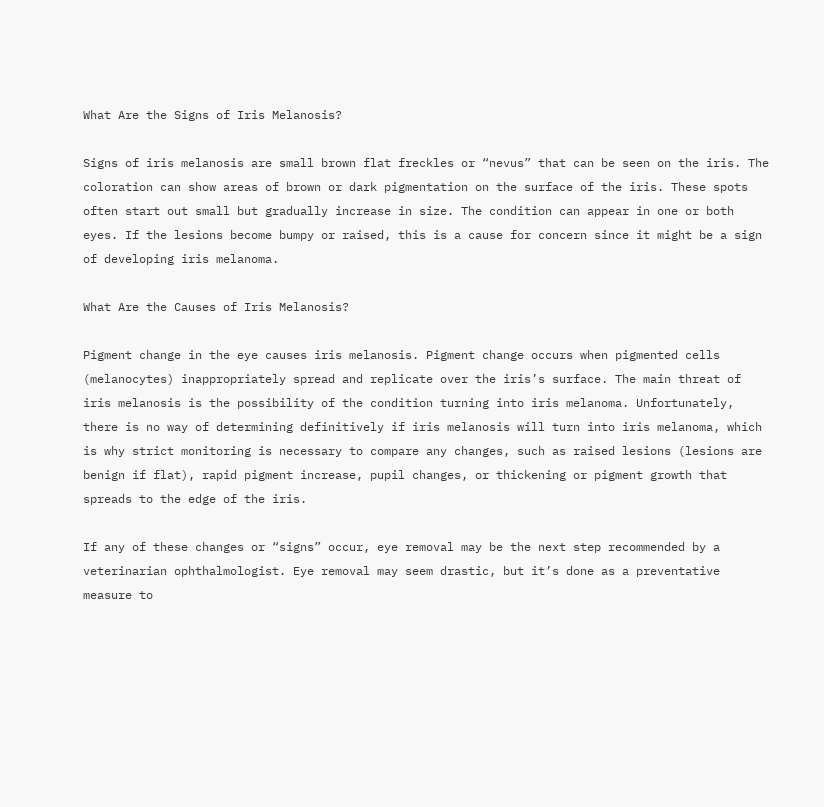What Are the Signs of Iris Melanosis?

Signs of iris melanosis are small brown flat freckles or “nevus” that can be seen on the iris. The coloration can show areas of brown or dark pigmentation on the surface of the iris. These spots often start out small but gradually increase in size. The condition can appear in one or both eyes. If the lesions become bumpy or raised, this is a cause for concern since it might be a sign of developing iris melanoma.

What Are the Causes of Iris Melanosis?

Pigment change in the eye causes iris melanosis. Pigment change occurs when pigmented cells (melanocytes) inappropriately spread and replicate over the iris’s surface. The main threat of iris melanosis is the possibility of the condition turning into iris melanoma. Unfortunately, there is no way of determining definitively if iris melanosis will turn into iris melanoma, which is why strict monitoring is necessary to compare any changes, such as raised lesions (lesions are benign if flat), rapid pigment increase, pupil changes, or thickening or pigment growth that spreads to the edge of the iris.

If any of these changes or “signs” occur, eye removal may be the next step recommended by a veterinarian ophthalmologist. Eye removal may seem drastic, but it’s done as a preventative measure to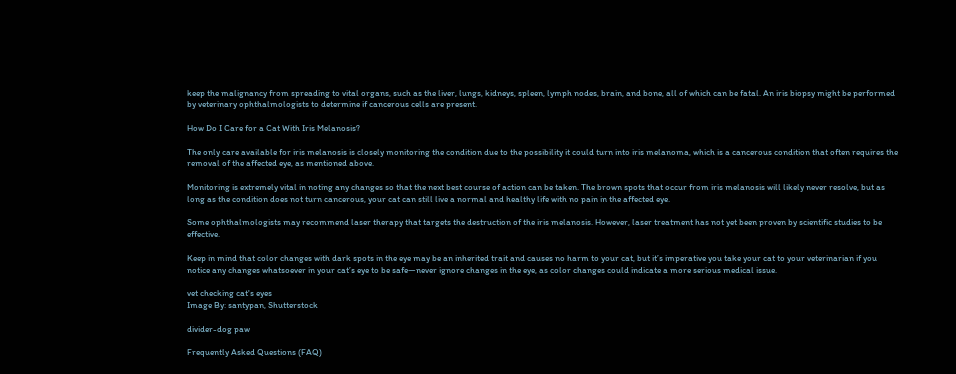keep the malignancy from spreading to vital organs, such as the liver, lungs, kidneys, spleen, lymph nodes, brain, and bone, all of which can be fatal. An iris biopsy might be performed by veterinary ophthalmologists to determine if cancerous cells are present.

How Do I Care for a Cat With Iris Melanosis?

The only care available for iris melanosis is closely monitoring the condition due to the possibility it could turn into iris melanoma, which is a cancerous condition that often requires the removal of the affected eye, as mentioned above.

Monitoring is extremely vital in noting any changes so that the next best course of action can be taken. The brown spots that occur from iris melanosis will likely never resolve, but as long as the condition does not turn cancerous, your cat can still live a normal and healthy life with no pain in the affected eye.

Some ophthalmologists may recommend laser therapy that targets the destruction of the iris melanosis. However, laser treatment has not yet been proven by scientific studies to be effective.

Keep in mind that color changes with dark spots in the eye may be an inherited trait and causes no harm to your cat, but it’s imperative you take your cat to your veterinarian if you notice any changes whatsoever in your cat’s eye to be safe—never ignore changes in the eye, as color changes could indicate a more serious medical issue.

vet checking cat's eyes
Image By: santypan, Shutterstock

divider-dog paw

Frequently Asked Questions (FAQ)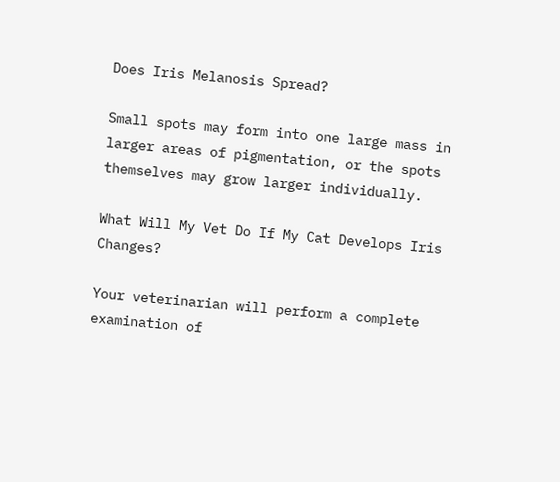Does Iris Melanosis Spread?

Small spots may form into one large mass in larger areas of pigmentation, or the spots themselves may grow larger individually.

What Will My Vet Do If My Cat Develops Iris Changes?

Your veterinarian will perform a complete examination of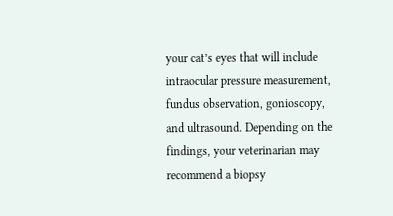your cat’s eyes that will include intraocular pressure measurement, fundus observation, gonioscopy, and ultrasound. Depending on the findings, your veterinarian may recommend a biopsy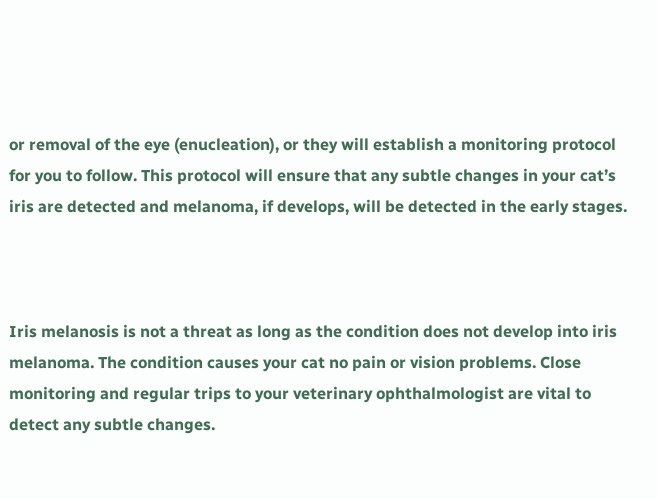or removal of the eye (enucleation), or they will establish a monitoring protocol for you to follow. This protocol will ensure that any subtle changes in your cat’s iris are detected and melanoma, if develops, will be detected in the early stages.



Iris melanosis is not a threat as long as the condition does not develop into iris melanoma. The condition causes your cat no pain or vision problems. Close monitoring and regular trips to your veterinary ophthalmologist are vital to detect any subtle changes.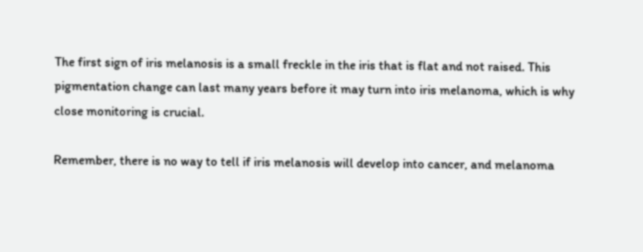The first sign of iris melanosis is a small freckle in the iris that is flat and not raised. This pigmentation change can last many years before it may turn into iris melanoma, which is why close monitoring is crucial.

Remember, there is no way to tell if iris melanosis will develop into cancer, and melanoma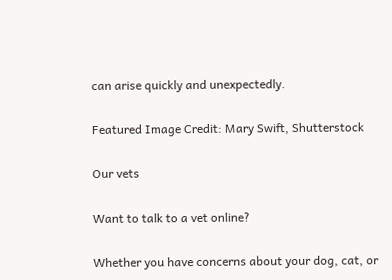can arise quickly and unexpectedly.

Featured Image Credit: Mary Swift, Shutterstock

Our vets

Want to talk to a vet online?

Whether you have concerns about your dog, cat, or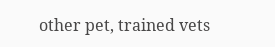other pet, trained vets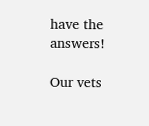have the answers!

Our vets